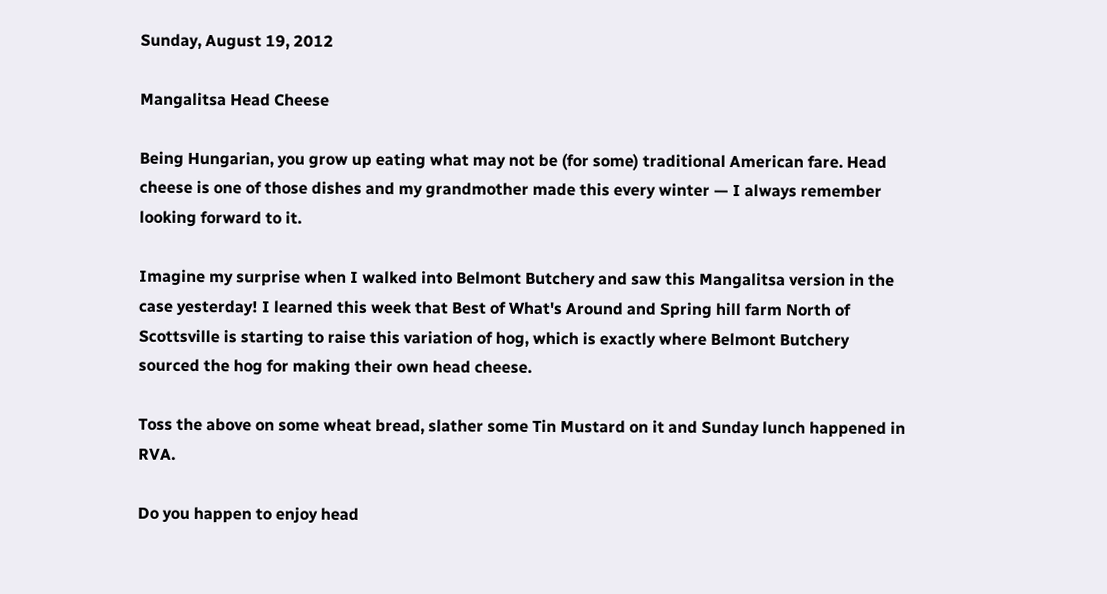Sunday, August 19, 2012

Mangalitsa Head Cheese

Being Hungarian, you grow up eating what may not be (for some) traditional American fare. Head cheese is one of those dishes and my grandmother made this every winter — I always remember looking forward to it.

Imagine my surprise when I walked into Belmont Butchery and saw this Mangalitsa version in the case yesterday! I learned this week that Best of What's Around and Spring hill farm North of Scottsville is starting to raise this variation of hog, which is exactly where Belmont Butchery sourced the hog for making their own head cheese.

Toss the above on some wheat bread, slather some Tin Mustard on it and Sunday lunch happened in RVA.

Do you happen to enjoy head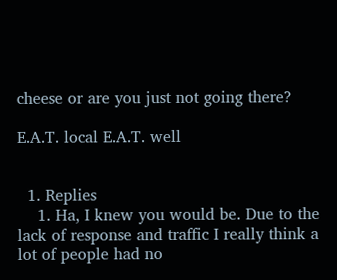cheese or are you just not going there?

E.A.T. local E.A.T. well


  1. Replies
    1. Ha, I knew you would be. Due to the lack of response and traffic I really think a lot of people had no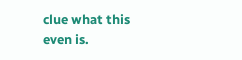clue what this even is.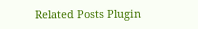Related Posts Plugin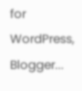for WordPress, Blogger...